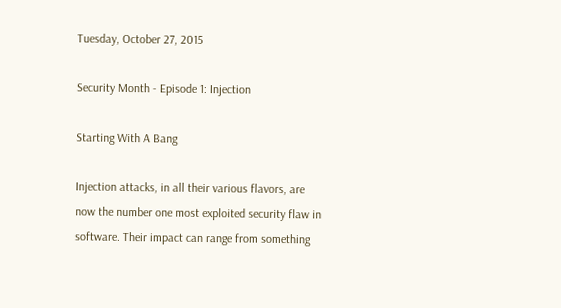Tuesday, October 27, 2015

Security Month - Episode 1: Injection

Starting With A Bang

Injection attacks, in all their various flavors, are now the number one most exploited security flaw in software. Their impact can range from something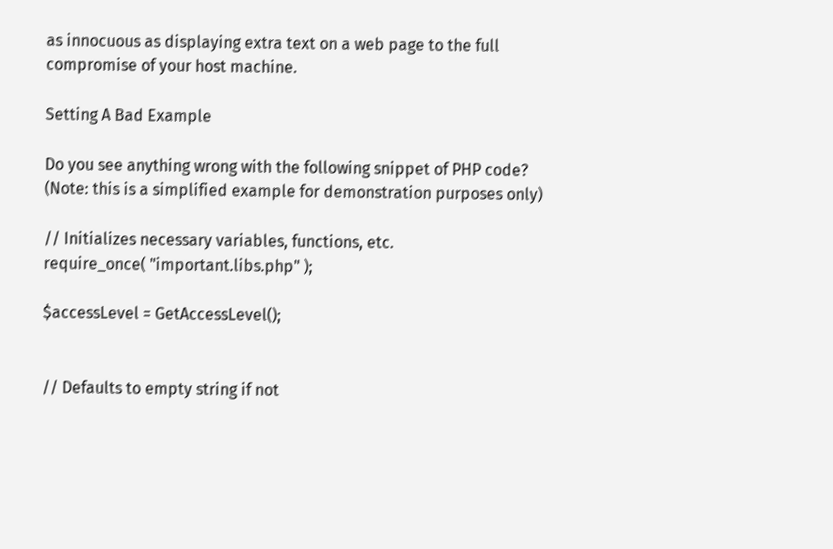as innocuous as displaying extra text on a web page to the full compromise of your host machine.

Setting A Bad Example

Do you see anything wrong with the following snippet of PHP code?
(Note: this is a simplified example for demonstration purposes only)

// Initializes necessary variables, functions, etc.
require_once( "important.libs.php" );

$accessLevel = GetAccessLevel();


// Defaults to empty string if not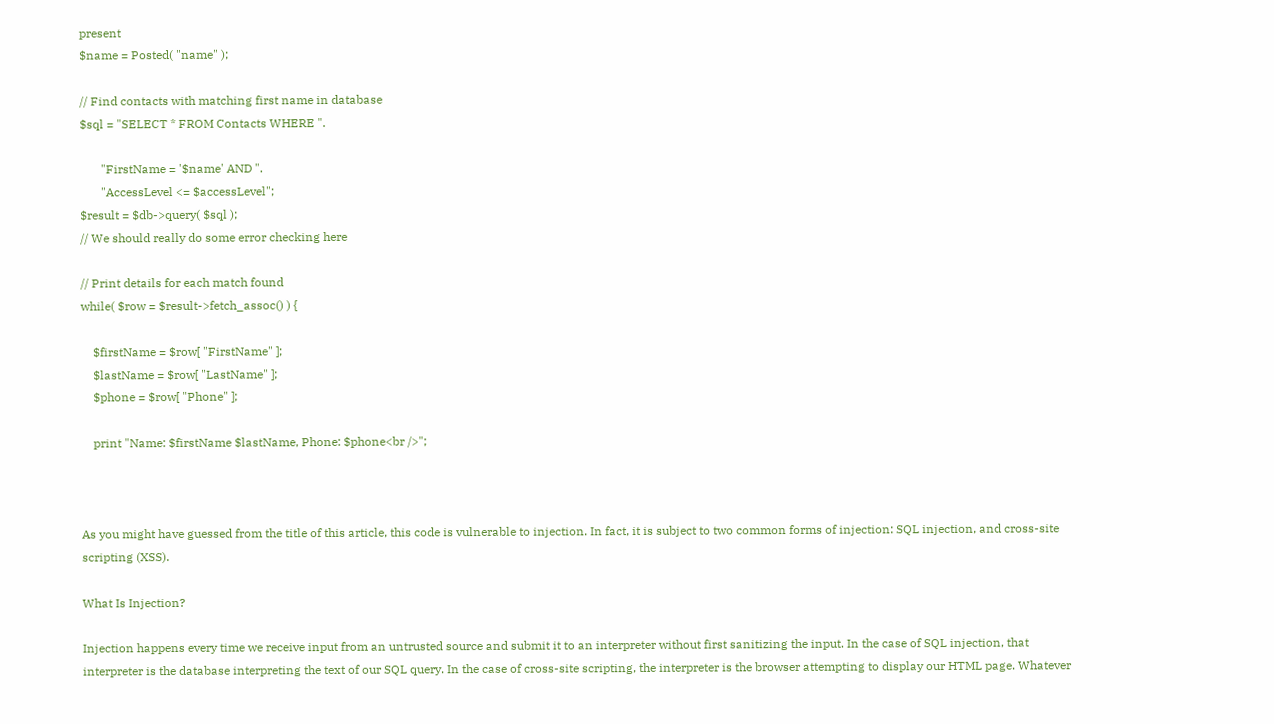present
$name = Posted( "name" );

// Find contacts with matching first name in database
$sql = "SELECT * FROM Contacts WHERE ".

       "FirstName = '$name' AND ".
       "AccessLevel <= $accessLevel";
$result = $db->query( $sql );
// We should really do some error checking here

// Print details for each match found
while( $row = $result->fetch_assoc() ) {

    $firstName = $row[ "FirstName" ];
    $lastName = $row[ "LastName" ];
    $phone = $row[ "Phone" ];

    print "Name: $firstName $lastName, Phone: $phone<br />";



As you might have guessed from the title of this article, this code is vulnerable to injection. In fact, it is subject to two common forms of injection: SQL injection, and cross-site scripting (XSS).

What Is Injection?

Injection happens every time we receive input from an untrusted source and submit it to an interpreter without first sanitizing the input. In the case of SQL injection, that interpreter is the database interpreting the text of our SQL query. In the case of cross-site scripting, the interpreter is the browser attempting to display our HTML page. Whatever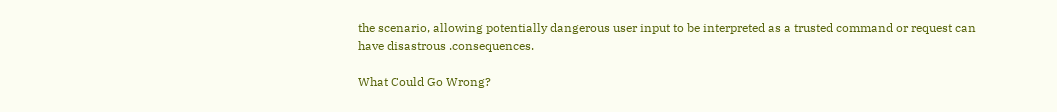the scenario, allowing potentially dangerous user input to be interpreted as a trusted command or request can have disastrous .consequences.

What Could Go Wrong?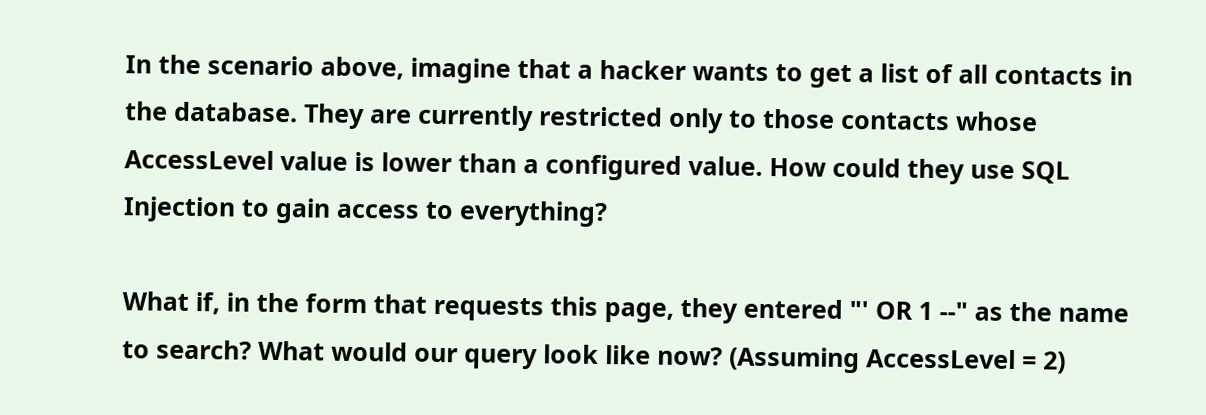In the scenario above, imagine that a hacker wants to get a list of all contacts in the database. They are currently restricted only to those contacts whose AccessLevel value is lower than a configured value. How could they use SQL Injection to gain access to everything?

What if, in the form that requests this page, they entered "' OR 1 --" as the name to search? What would our query look like now? (Assuming AccessLevel = 2)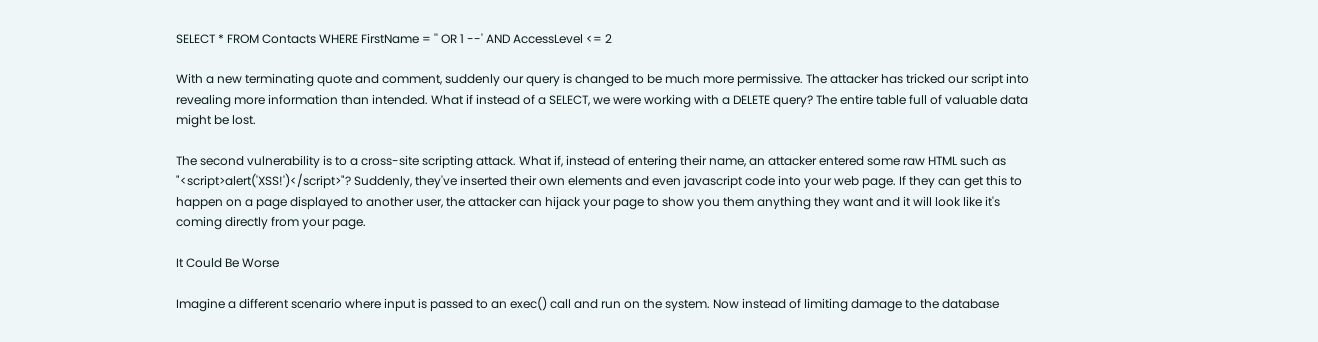SELECT * FROM Contacts WHERE FirstName = '' OR 1 --' AND AccessLevel <= 2

With a new terminating quote and comment, suddenly our query is changed to be much more permissive. The attacker has tricked our script into revealing more information than intended. What if instead of a SELECT, we were working with a DELETE query? The entire table full of valuable data might be lost.

The second vulnerability is to a cross-site scripting attack. What if, instead of entering their name, an attacker entered some raw HTML such as "<script>alert('XSS!')</script>"? Suddenly, they've inserted their own elements and even javascript code into your web page. If they can get this to happen on a page displayed to another user, the attacker can hijack your page to show you them anything they want and it will look like it's coming directly from your page.

It Could Be Worse

Imagine a different scenario where input is passed to an exec() call and run on the system. Now instead of limiting damage to the database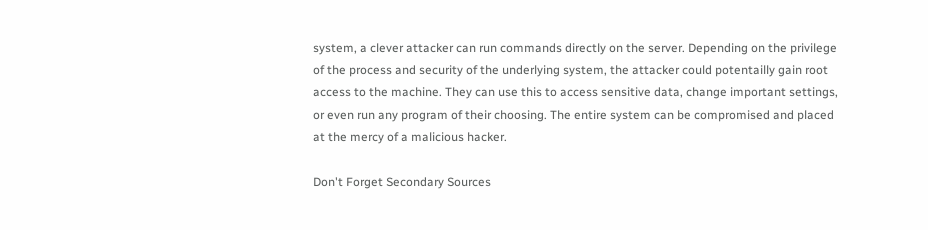system, a clever attacker can run commands directly on the server. Depending on the privilege of the process and security of the underlying system, the attacker could potentailly gain root access to the machine. They can use this to access sensitive data, change important settings, or even run any program of their choosing. The entire system can be compromised and placed at the mercy of a malicious hacker.

Don't Forget Secondary Sources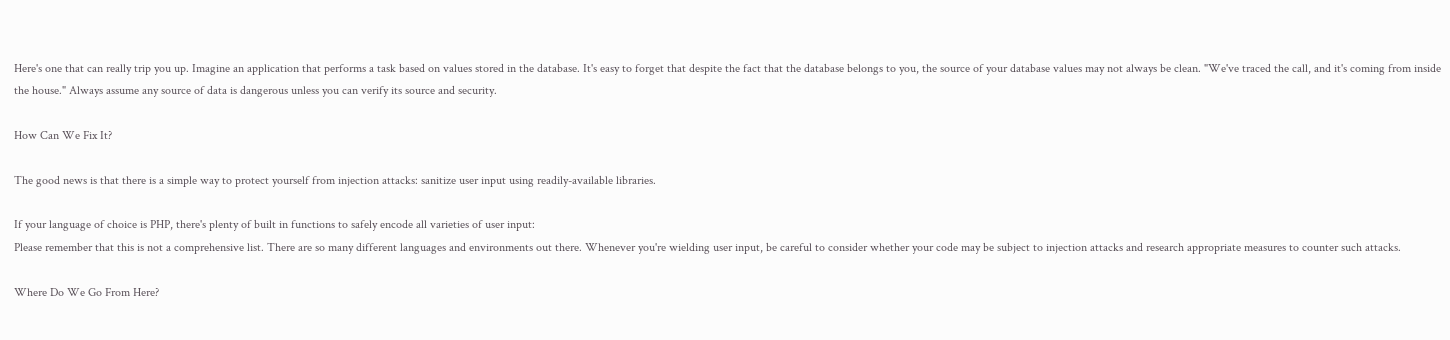Here's one that can really trip you up. Imagine an application that performs a task based on values stored in the database. It's easy to forget that despite the fact that the database belongs to you, the source of your database values may not always be clean. "We've traced the call, and it's coming from inside the house." Always assume any source of data is dangerous unless you can verify its source and security.

How Can We Fix It?

The good news is that there is a simple way to protect yourself from injection attacks: sanitize user input using readily-available libraries.

If your language of choice is PHP, there's plenty of built in functions to safely encode all varieties of user input:
Please remember that this is not a comprehensive list. There are so many different languages and environments out there. Whenever you're wielding user input, be careful to consider whether your code may be subject to injection attacks and research appropriate measures to counter such attacks.

Where Do We Go From Here?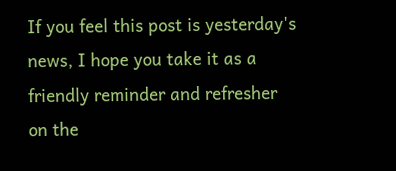If you feel this post is yesterday's news, I hope you take it as a friendly reminder and refresher on the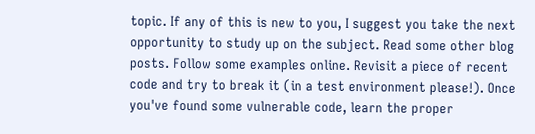topic. If any of this is new to you, I suggest you take the next opportunity to study up on the subject. Read some other blog posts. Follow some examples online. Revisit a piece of recent code and try to break it (in a test environment please!). Once you've found some vulnerable code, learn the proper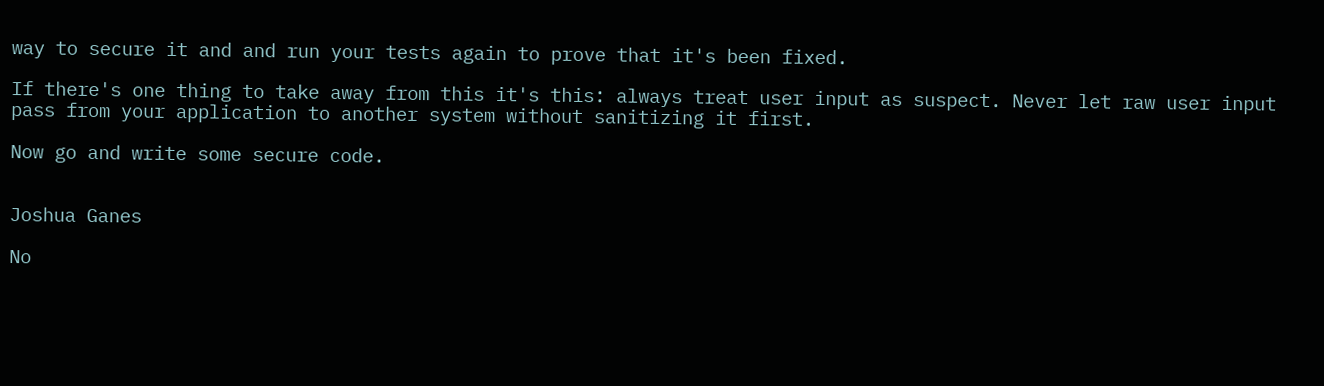way to secure it and and run your tests again to prove that it's been fixed.

If there's one thing to take away from this it's this: always treat user input as suspect. Never let raw user input pass from your application to another system without sanitizing it first.

Now go and write some secure code.


Joshua Ganes

No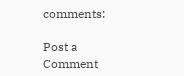comments:

Post a Comment